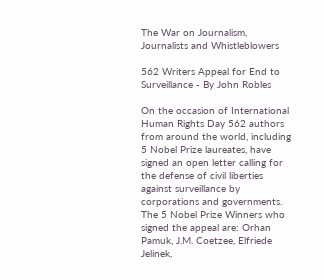The War on Journalism, Journalists and Whistleblowers

562 Writers Appeal for End to Surveillance - By John Robles

On the occasion of International Human Rights Day 562 authors from around the world, including 5 Nobel Prize laureates, have signed an open letter calling for the defense of civil liberties against surveillance by corporations and governments. The 5 Nobel Prize Winners who signed the appeal are: Orhan Pamuk, J.M. Coetzee, Elfriede Jelinek,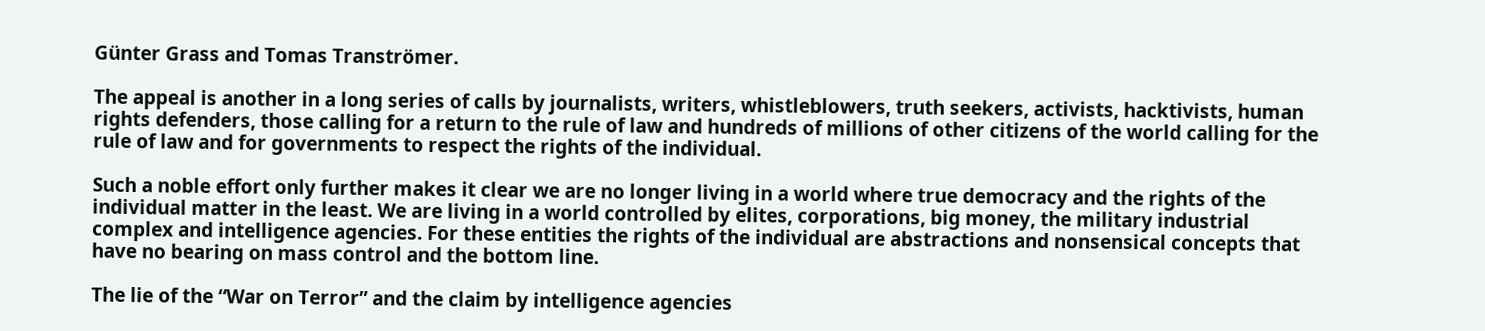Günter Grass and Tomas Tranströmer.

The appeal is another in a long series of calls by journalists, writers, whistleblowers, truth seekers, activists, hacktivists, human rights defenders, those calling for a return to the rule of law and hundreds of millions of other citizens of the world calling for the rule of law and for governments to respect the rights of the individual.

Such a noble effort only further makes it clear we are no longer living in a world where true democracy and the rights of the individual matter in the least. We are living in a world controlled by elites, corporations, big money, the military industrial complex and intelligence agencies. For these entities the rights of the individual are abstractions and nonsensical concepts that have no bearing on mass control and the bottom line.

The lie of the “War on Terror” and the claim by intelligence agencies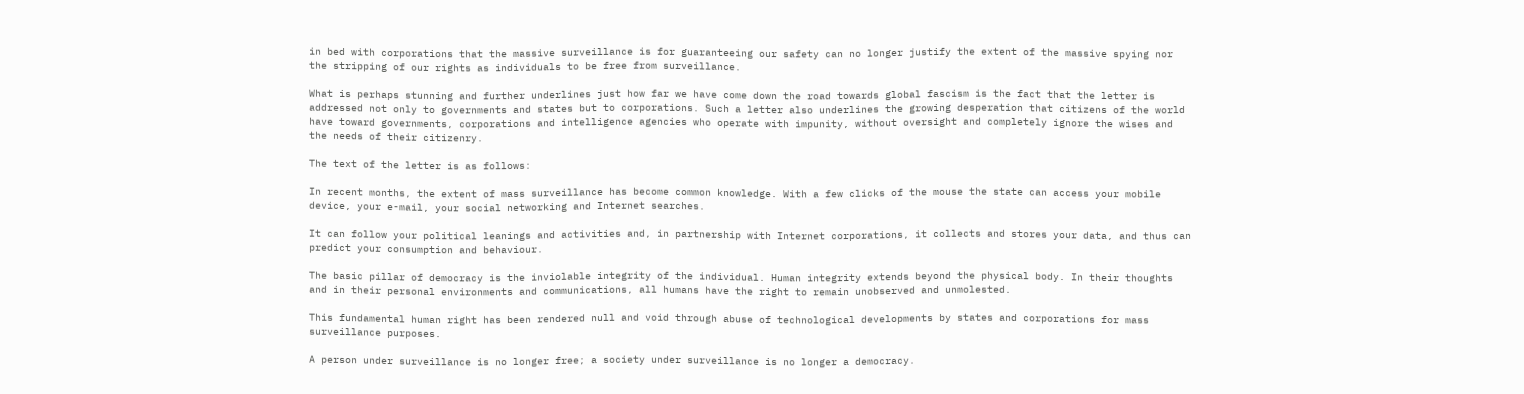in bed with corporations that the massive surveillance is for guaranteeing our safety can no longer justify the extent of the massive spying nor the stripping of our rights as individuals to be free from surveillance.

What is perhaps stunning and further underlines just how far we have come down the road towards global fascism is the fact that the letter is addressed not only to governments and states but to corporations. Such a letter also underlines the growing desperation that citizens of the world have toward governments, corporations and intelligence agencies who operate with impunity, without oversight and completely ignore the wises and the needs of their citizenry.

The text of the letter is as follows:

In recent months, the extent of mass surveillance has become common knowledge. With a few clicks of the mouse the state can access your mobile device, your e-mail, your social networking and Internet searches.

It can follow your political leanings and activities and, in partnership with Internet corporations, it collects and stores your data, and thus can predict your consumption and behaviour.

The basic pillar of democracy is the inviolable integrity of the individual. Human integrity extends beyond the physical body. In their thoughts and in their personal environments and communications, all humans have the right to remain unobserved and unmolested.

This fundamental human right has been rendered null and void through abuse of technological developments by states and corporations for mass surveillance purposes.

A person under surveillance is no longer free; a society under surveillance is no longer a democracy.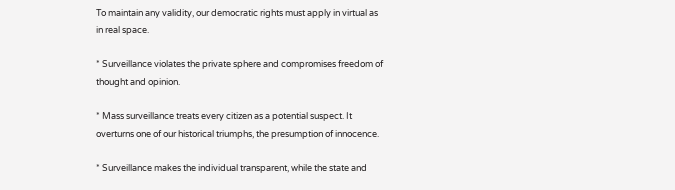To maintain any validity, our democratic rights must apply in virtual as in real space.

* Surveillance violates the private sphere and compromises freedom of thought and opinion.

* Mass surveillance treats every citizen as a potential suspect. It overturns one of our historical triumphs, the presumption of innocence.

* Surveillance makes the individual transparent, while the state and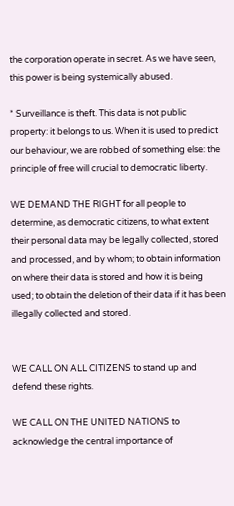the corporation operate in secret. As we have seen, this power is being systemically abused.

* Surveillance is theft. This data is not public property: it belongs to us. When it is used to predict our behaviour, we are robbed of something else: the principle of free will crucial to democratic liberty.

WE DEMAND THE RIGHT for all people to determine, as democratic citizens, to what extent their personal data may be legally collected, stored and processed, and by whom; to obtain information on where their data is stored and how it is being used; to obtain the deletion of their data if it has been illegally collected and stored.


WE CALL ON ALL CITIZENS to stand up and defend these rights.

WE CALL ON THE UNITED NATIONS to acknowledge the central importance of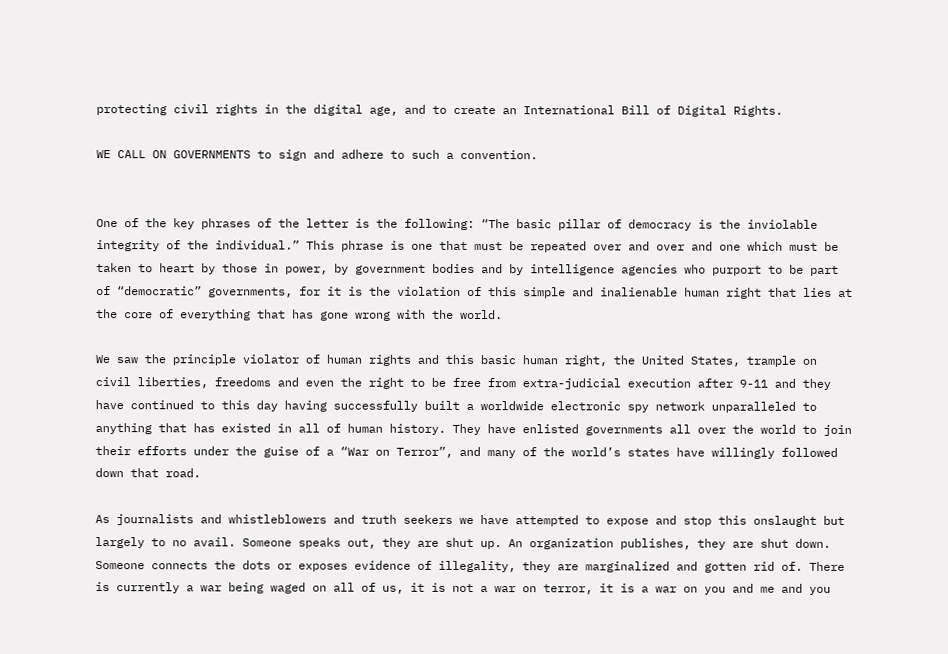protecting civil rights in the digital age, and to create an International Bill of Digital Rights.

WE CALL ON GOVERNMENTS to sign and adhere to such a convention.


One of the key phrases of the letter is the following: “The basic pillar of democracy is the inviolable integrity of the individual.” This phrase is one that must be repeated over and over and one which must be taken to heart by those in power, by government bodies and by intelligence agencies who purport to be part of “democratic” governments, for it is the violation of this simple and inalienable human right that lies at the core of everything that has gone wrong with the world.

We saw the principle violator of human rights and this basic human right, the United States, trample on civil liberties, freedoms and even the right to be free from extra-judicial execution after 9-11 and they have continued to this day having successfully built a worldwide electronic spy network unparalleled to anything that has existed in all of human history. They have enlisted governments all over the world to join their efforts under the guise of a “War on Terror”, and many of the world’s states have willingly followed down that road.

As journalists and whistleblowers and truth seekers we have attempted to expose and stop this onslaught but largely to no avail. Someone speaks out, they are shut up. An organization publishes, they are shut down. Someone connects the dots or exposes evidence of illegality, they are marginalized and gotten rid of. There is currently a war being waged on all of us, it is not a war on terror, it is a war on you and me and you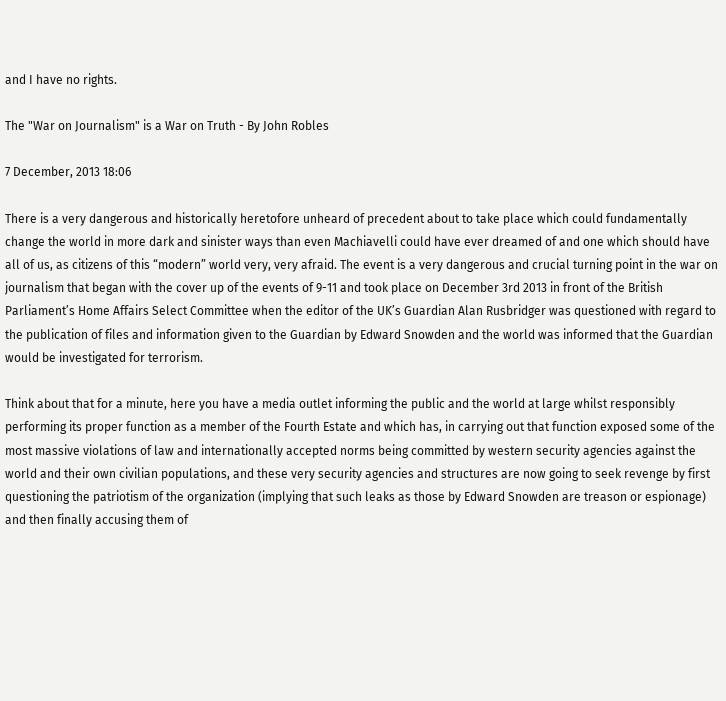and I have no rights.

The "War on Journalism" is a War on Truth - By John Robles

7 December, 2013 18:06

There is a very dangerous and historically heretofore unheard of precedent about to take place which could fundamentally change the world in more dark and sinister ways than even Machiavelli could have ever dreamed of and one which should have all of us, as citizens of this “modern” world very, very afraid. The event is a very dangerous and crucial turning point in the war on journalism that began with the cover up of the events of 9-11 and took place on December 3rd 2013 in front of the British Parliament’s Home Affairs Select Committee when the editor of the UK’s Guardian Alan Rusbridger was questioned with regard to the publication of files and information given to the Guardian by Edward Snowden and the world was informed that the Guardian would be investigated for terrorism.

Think about that for a minute, here you have a media outlet informing the public and the world at large whilst responsibly performing its proper function as a member of the Fourth Estate and which has, in carrying out that function exposed some of the most massive violations of law and internationally accepted norms being committed by western security agencies against the world and their own civilian populations, and these very security agencies and structures are now going to seek revenge by first questioning the patriotism of the organization (implying that such leaks as those by Edward Snowden are treason or espionage) and then finally accusing them of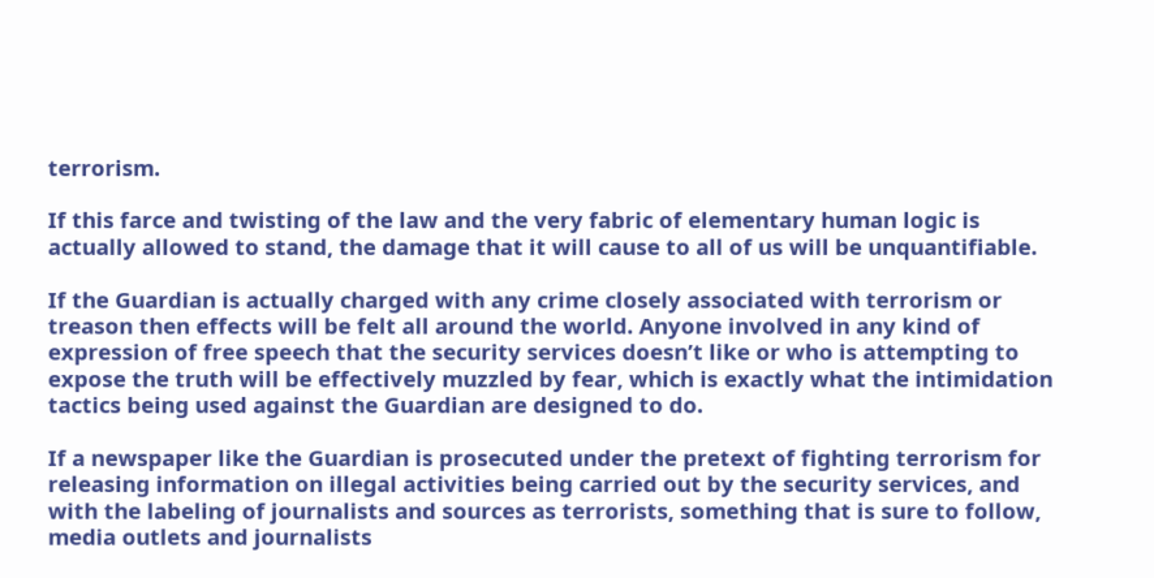terrorism.

If this farce and twisting of the law and the very fabric of elementary human logic is actually allowed to stand, the damage that it will cause to all of us will be unquantifiable.

If the Guardian is actually charged with any crime closely associated with terrorism or treason then effects will be felt all around the world. Anyone involved in any kind of expression of free speech that the security services doesn’t like or who is attempting to expose the truth will be effectively muzzled by fear, which is exactly what the intimidation tactics being used against the Guardian are designed to do.

If a newspaper like the Guardian is prosecuted under the pretext of fighting terrorism for releasing information on illegal activities being carried out by the security services, and with the labeling of journalists and sources as terrorists, something that is sure to follow, media outlets and journalists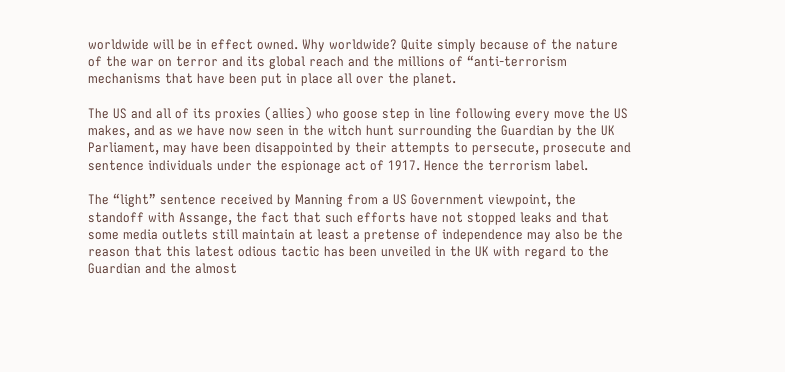worldwide will be in effect owned. Why worldwide? Quite simply because of the nature of the war on terror and its global reach and the millions of “anti-terrorism mechanisms that have been put in place all over the planet.

The US and all of its proxies (allies) who goose step in line following every move the US makes, and as we have now seen in the witch hunt surrounding the Guardian by the UK Parliament, may have been disappointed by their attempts to persecute, prosecute and sentence individuals under the espionage act of 1917. Hence the terrorism label.

The “light” sentence received by Manning from a US Government viewpoint, the standoff with Assange, the fact that such efforts have not stopped leaks and that some media outlets still maintain at least a pretense of independence may also be the reason that this latest odious tactic has been unveiled in the UK with regard to the Guardian and the almost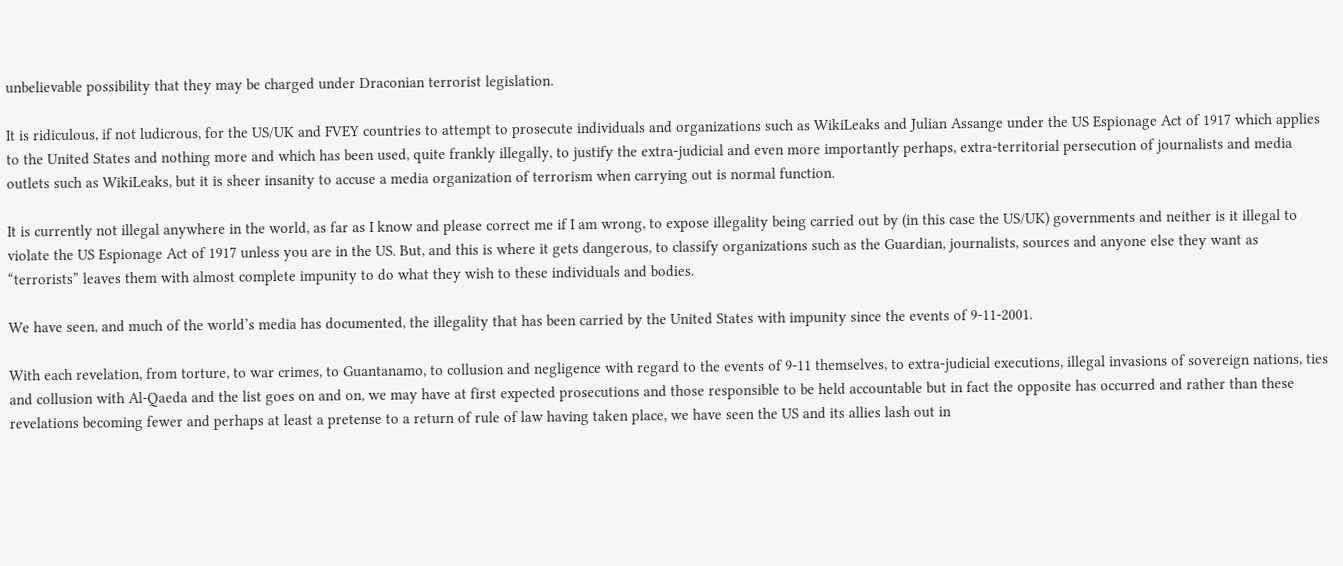unbelievable possibility that they may be charged under Draconian terrorist legislation.

It is ridiculous, if not ludicrous, for the US/UK and FVEY countries to attempt to prosecute individuals and organizations such as WikiLeaks and Julian Assange under the US Espionage Act of 1917 which applies to the United States and nothing more and which has been used, quite frankly illegally, to justify the extra-judicial and even more importantly perhaps, extra-territorial persecution of journalists and media outlets such as WikiLeaks, but it is sheer insanity to accuse a media organization of terrorism when carrying out is normal function.

It is currently not illegal anywhere in the world, as far as I know and please correct me if I am wrong, to expose illegality being carried out by (in this case the US/UK) governments and neither is it illegal to violate the US Espionage Act of 1917 unless you are in the US. But, and this is where it gets dangerous, to classify organizations such as the Guardian, journalists, sources and anyone else they want as “terrorists” leaves them with almost complete impunity to do what they wish to these individuals and bodies.

We have seen, and much of the world’s media has documented, the illegality that has been carried by the United States with impunity since the events of 9-11-2001.

With each revelation, from torture, to war crimes, to Guantanamo, to collusion and negligence with regard to the events of 9-11 themselves, to extra-judicial executions, illegal invasions of sovereign nations, ties and collusion with Al-Qaeda and the list goes on and on, we may have at first expected prosecutions and those responsible to be held accountable but in fact the opposite has occurred and rather than these revelations becoming fewer and perhaps at least a pretense to a return of rule of law having taken place, we have seen the US and its allies lash out in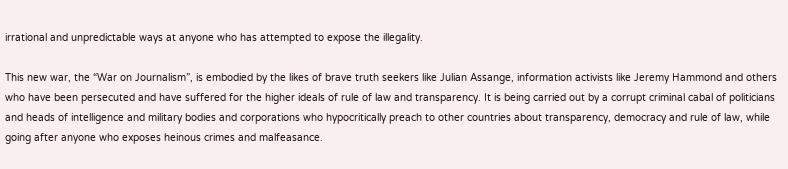irrational and unpredictable ways at anyone who has attempted to expose the illegality.

This new war, the “War on Journalism”, is embodied by the likes of brave truth seekers like Julian Assange, information activists like Jeremy Hammond and others who have been persecuted and have suffered for the higher ideals of rule of law and transparency. It is being carried out by a corrupt criminal cabal of politicians and heads of intelligence and military bodies and corporations who hypocritically preach to other countries about transparency, democracy and rule of law, while going after anyone who exposes heinous crimes and malfeasance.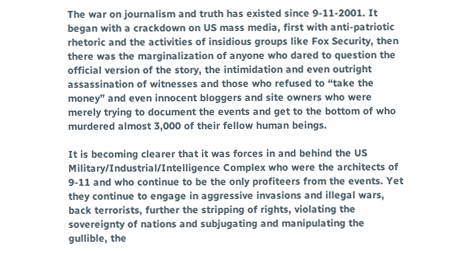The war on journalism and truth has existed since 9-11-2001. It began with a crackdown on US mass media, first with anti-patriotic rhetoric and the activities of insidious groups like Fox Security, then there was the marginalization of anyone who dared to question the official version of the story, the intimidation and even outright assassination of witnesses and those who refused to “take the money” and even innocent bloggers and site owners who were merely trying to document the events and get to the bottom of who murdered almost 3,000 of their fellow human beings.

It is becoming clearer that it was forces in and behind the US Military/Industrial/Intelligence Complex who were the architects of 9-11 and who continue to be the only profiteers from the events. Yet they continue to engage in aggressive invasions and illegal wars, back terrorists, further the stripping of rights, violating the sovereignty of nations and subjugating and manipulating the gullible, the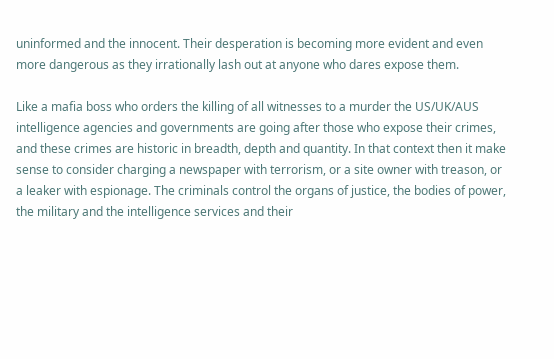uninformed and the innocent. Their desperation is becoming more evident and even more dangerous as they irrationally lash out at anyone who dares expose them.

Like a mafia boss who orders the killing of all witnesses to a murder the US/UK/AUS intelligence agencies and governments are going after those who expose their crimes, and these crimes are historic in breadth, depth and quantity. In that context then it make sense to consider charging a newspaper with terrorism, or a site owner with treason, or a leaker with espionage. The criminals control the organs of justice, the bodies of power, the military and the intelligence services and their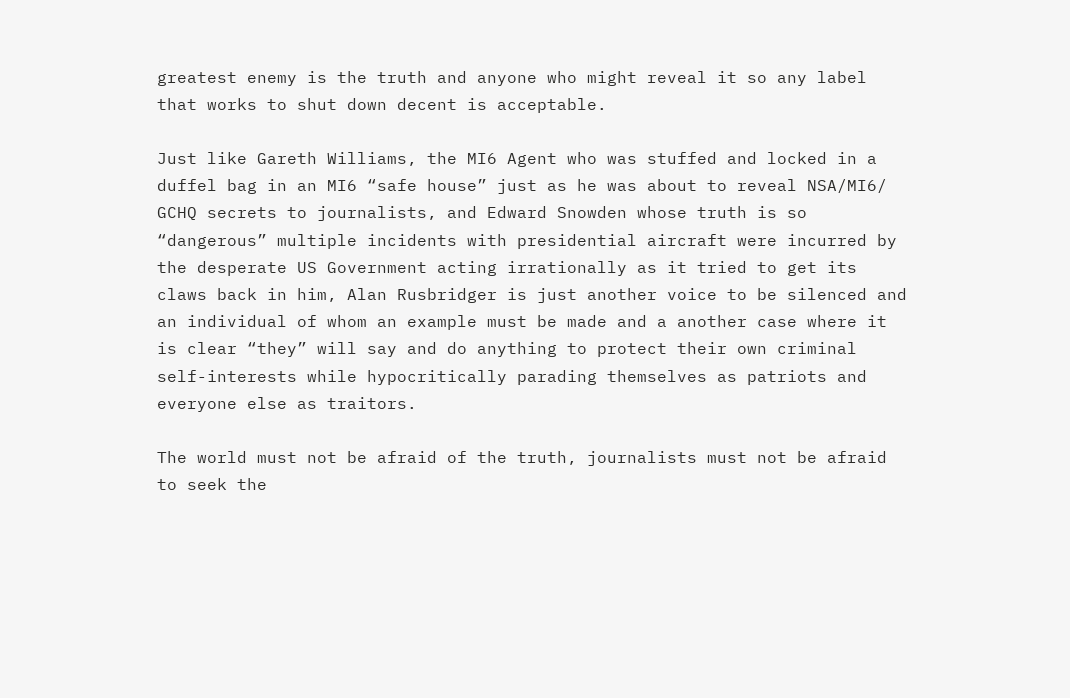greatest enemy is the truth and anyone who might reveal it so any label that works to shut down decent is acceptable.

Just like Gareth Williams, the MI6 Agent who was stuffed and locked in a duffel bag in an MI6 “safe house” just as he was about to reveal NSA/MI6/ GCHQ secrets to journalists, and Edward Snowden whose truth is so “dangerous” multiple incidents with presidential aircraft were incurred by the desperate US Government acting irrationally as it tried to get its claws back in him, Alan Rusbridger is just another voice to be silenced and an individual of whom an example must be made and a another case where it is clear “they” will say and do anything to protect their own criminal self-interests while hypocritically parading themselves as patriots and everyone else as traitors.

The world must not be afraid of the truth, journalists must not be afraid to seek the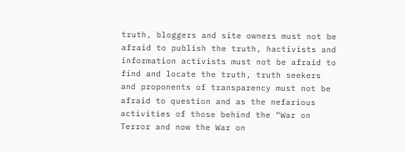truth, bloggers and site owners must not be afraid to publish the truth, hactivists and information activists must not be afraid to find and locate the truth, truth seekers and proponents of transparency must not be afraid to question and as the nefarious activities of those behind the “War on Terror and now the War on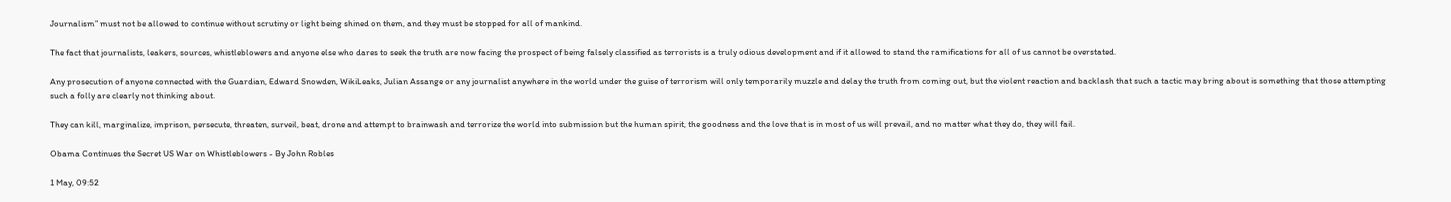Journalism” must not be allowed to continue without scrutiny or light being shined on them, and they must be stopped for all of mankind.

The fact that journalists, leakers, sources, whistleblowers and anyone else who dares to seek the truth are now facing the prospect of being falsely classified as terrorists is a truly odious development and if it allowed to stand the ramifications for all of us cannot be overstated.

Any prosecution of anyone connected with the Guardian, Edward Snowden, WikiLeaks, Julian Assange or any journalist anywhere in the world under the guise of terrorism will only temporarily muzzle and delay the truth from coming out, but the violent reaction and backlash that such a tactic may bring about is something that those attempting such a folly are clearly not thinking about.

They can kill, marginalize, imprison, persecute, threaten, surveil, beat, drone and attempt to brainwash and terrorize the world into submission but the human spirit, the goodness and the love that is in most of us will prevail, and no matter what they do, they will fail.

Obama Continues the Secret US War on Whistleblowers - By John Robles

1 May, 09:52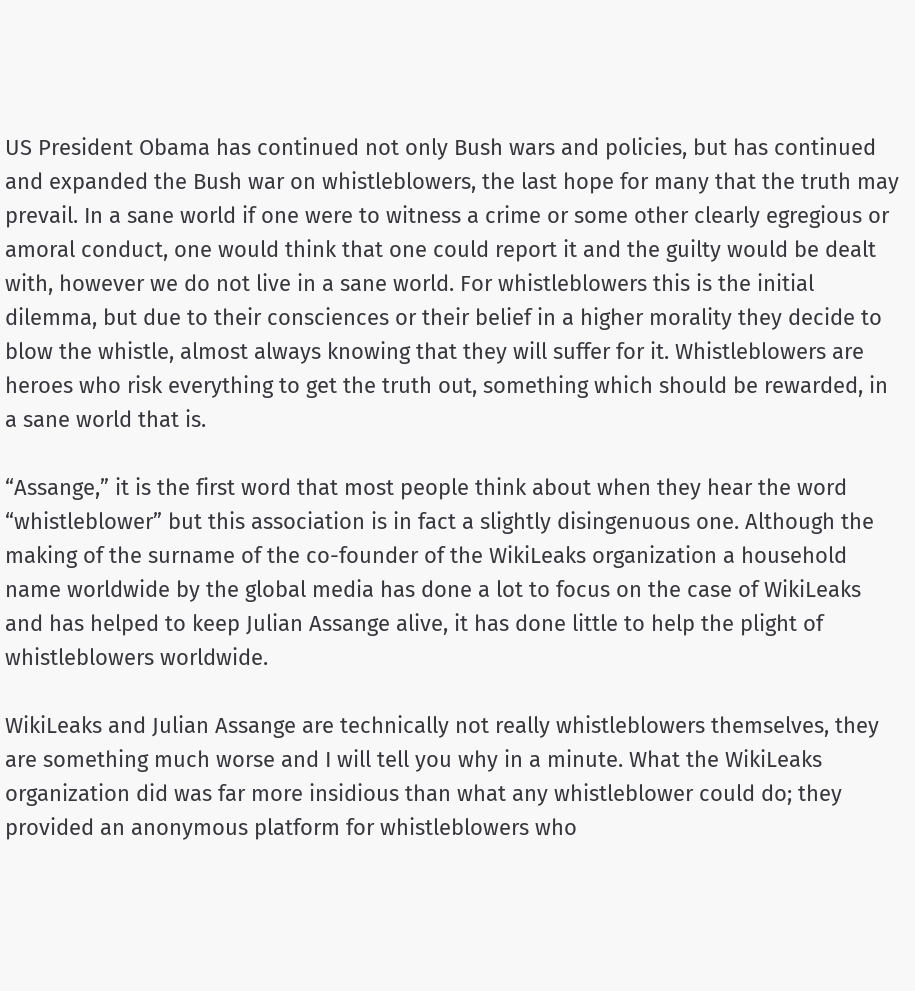US President Obama has continued not only Bush wars and policies, but has continued and expanded the Bush war on whistleblowers, the last hope for many that the truth may prevail. In a sane world if one were to witness a crime or some other clearly egregious or amoral conduct, one would think that one could report it and the guilty would be dealt with, however we do not live in a sane world. For whistleblowers this is the initial dilemma, but due to their consciences or their belief in a higher morality they decide to blow the whistle, almost always knowing that they will suffer for it. Whistleblowers are heroes who risk everything to get the truth out, something which should be rewarded, in a sane world that is.

“Assange,” it is the first word that most people think about when they hear the word “whistleblower” but this association is in fact a slightly disingenuous one. Although the making of the surname of the co-founder of the WikiLeaks organization a household name worldwide by the global media has done a lot to focus on the case of WikiLeaks and has helped to keep Julian Assange alive, it has done little to help the plight of whistleblowers worldwide.

WikiLeaks and Julian Assange are technically not really whistleblowers themselves, they are something much worse and I will tell you why in a minute. What the WikiLeaks organization did was far more insidious than what any whistleblower could do; they provided an anonymous platform for whistleblowers who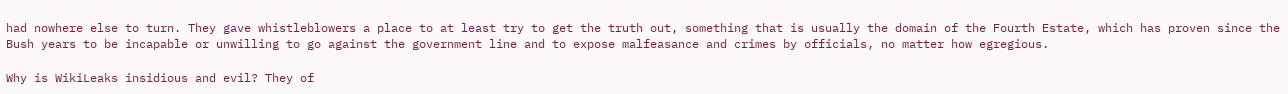had nowhere else to turn. They gave whistleblowers a place to at least try to get the truth out, something that is usually the domain of the Fourth Estate, which has proven since the Bush years to be incapable or unwilling to go against the government line and to expose malfeasance and crimes by officials, no matter how egregious.

Why is WikiLeaks insidious and evil? They of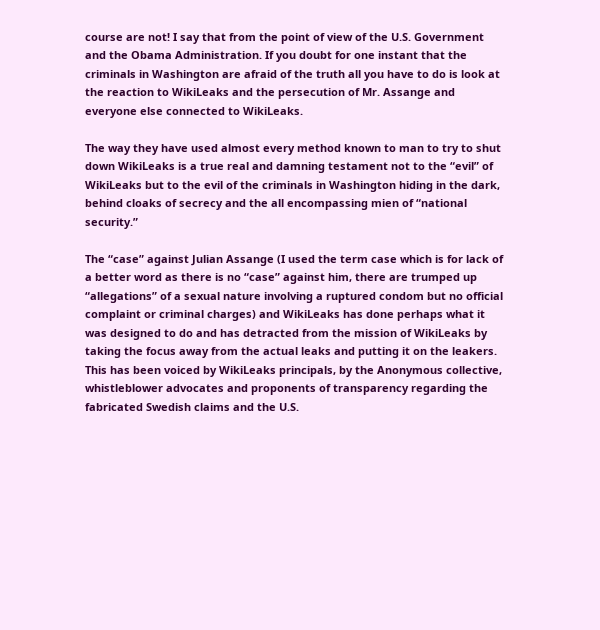course are not! I say that from the point of view of the U.S. Government and the Obama Administration. If you doubt for one instant that the criminals in Washington are afraid of the truth all you have to do is look at the reaction to WikiLeaks and the persecution of Mr. Assange and everyone else connected to WikiLeaks.

The way they have used almost every method known to man to try to shut down WikiLeaks is a true real and damning testament not to the “evil” of WikiLeaks but to the evil of the criminals in Washington hiding in the dark, behind cloaks of secrecy and the all encompassing mien of “national security.”

The “case” against Julian Assange (I used the term case which is for lack of a better word as there is no “case” against him, there are trumped up “allegations” of a sexual nature involving a ruptured condom but no official complaint or criminal charges) and WikiLeaks has done perhaps what it was designed to do and has detracted from the mission of WikiLeaks by taking the focus away from the actual leaks and putting it on the leakers. This has been voiced by WikiLeaks principals, by the Anonymous collective, whistleblower advocates and proponents of transparency regarding the fabricated Swedish claims and the U.S.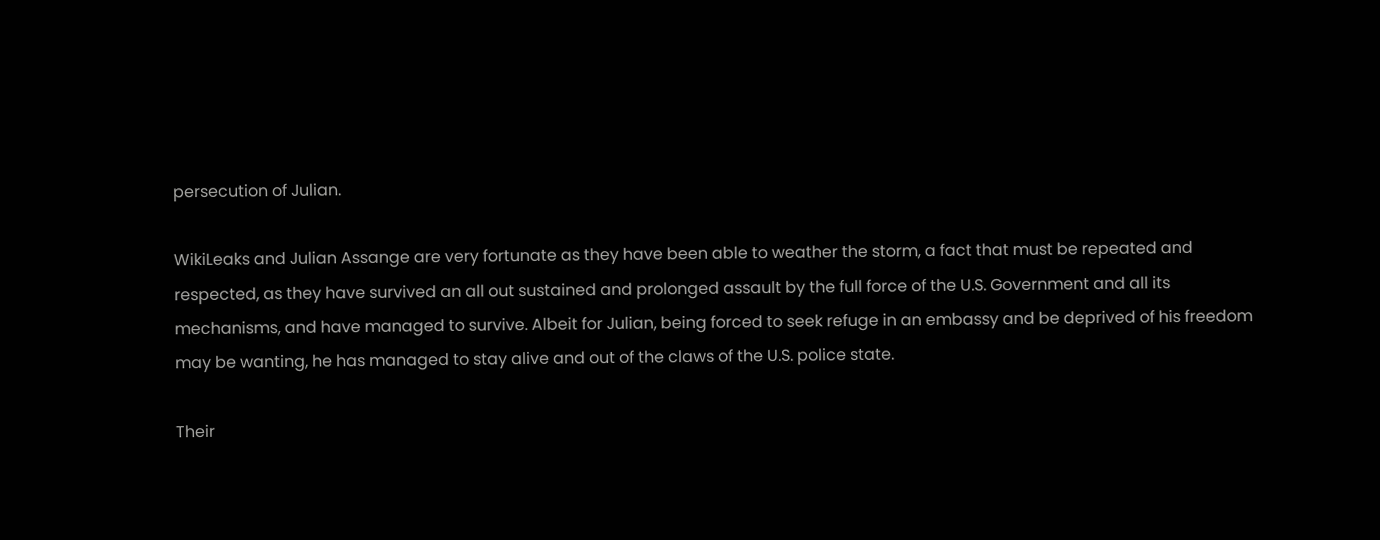persecution of Julian.

WikiLeaks and Julian Assange are very fortunate as they have been able to weather the storm, a fact that must be repeated and respected, as they have survived an all out sustained and prolonged assault by the full force of the U.S. Government and all its mechanisms, and have managed to survive. Albeit for Julian, being forced to seek refuge in an embassy and be deprived of his freedom may be wanting, he has managed to stay alive and out of the claws of the U.S. police state.

Their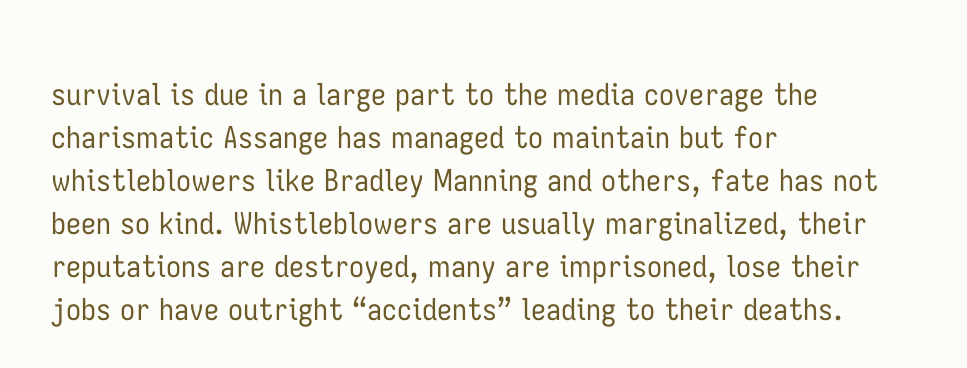survival is due in a large part to the media coverage the charismatic Assange has managed to maintain but for whistleblowers like Bradley Manning and others, fate has not been so kind. Whistleblowers are usually marginalized, their reputations are destroyed, many are imprisoned, lose their jobs or have outright “accidents” leading to their deaths.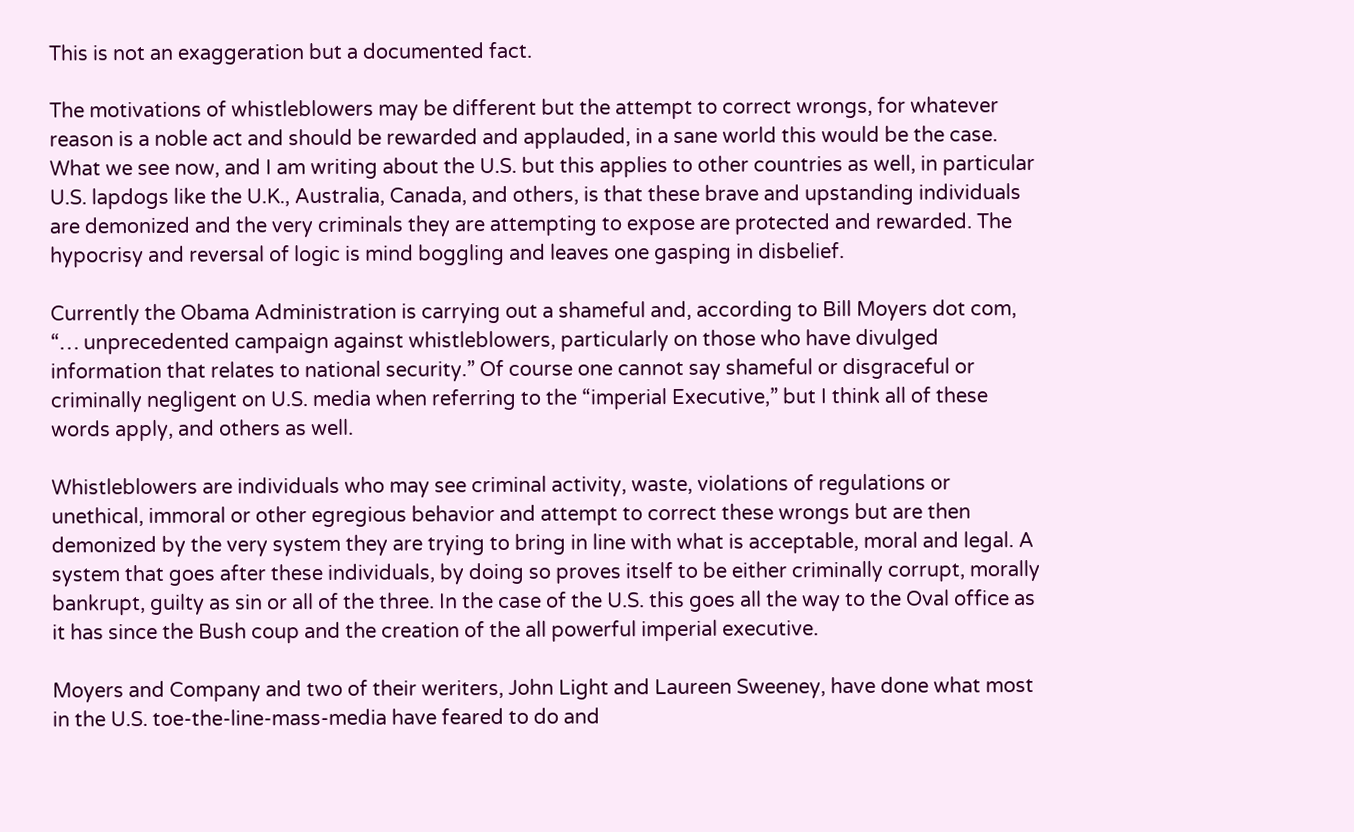This is not an exaggeration but a documented fact.

The motivations of whistleblowers may be different but the attempt to correct wrongs, for whatever reason is a noble act and should be rewarded and applauded, in a sane world this would be the case. What we see now, and I am writing about the U.S. but this applies to other countries as well, in particular U.S. lapdogs like the U.K., Australia, Canada, and others, is that these brave and upstanding individuals are demonized and the very criminals they are attempting to expose are protected and rewarded. The hypocrisy and reversal of logic is mind boggling and leaves one gasping in disbelief.

Currently the Obama Administration is carrying out a shameful and, according to Bill Moyers dot com, “… unprecedented campaign against whistleblowers, particularly on those who have divulged information that relates to national security.” Of course one cannot say shameful or disgraceful or criminally negligent on U.S. media when referring to the “imperial Executive,” but I think all of these words apply, and others as well.

Whistleblowers are individuals who may see criminal activity, waste, violations of regulations or unethical, immoral or other egregious behavior and attempt to correct these wrongs but are then demonized by the very system they are trying to bring in line with what is acceptable, moral and legal. A system that goes after these individuals, by doing so proves itself to be either criminally corrupt, morally bankrupt, guilty as sin or all of the three. In the case of the U.S. this goes all the way to the Oval office as it has since the Bush coup and the creation of the all powerful imperial executive.

Moyers and Company and two of their weriters, John Light and Laureen Sweeney, have done what most in the U.S. toe-the-line-mass-media have feared to do and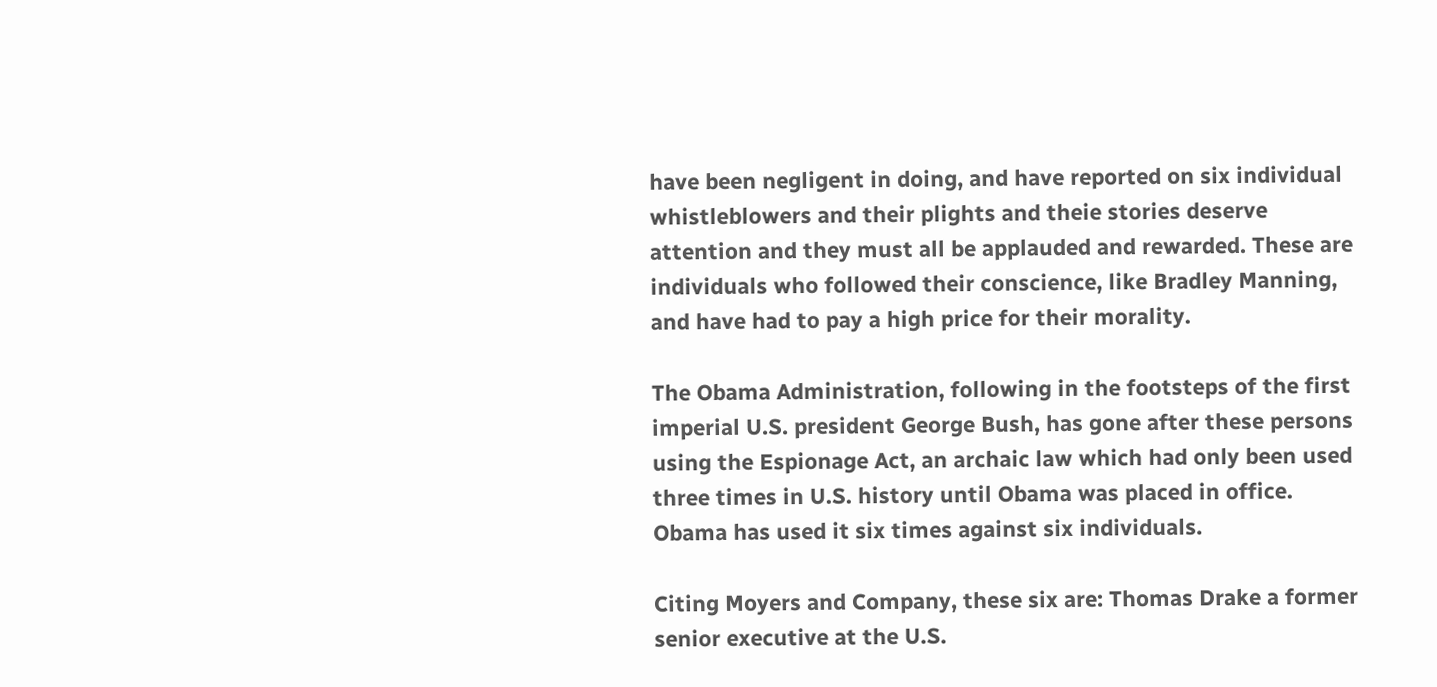have been negligent in doing, and have reported on six individual whistleblowers and their plights and theie stories deserve attention and they must all be applauded and rewarded. These are individuals who followed their conscience, like Bradley Manning, and have had to pay a high price for their morality.

The Obama Administration, following in the footsteps of the first imperial U.S. president George Bush, has gone after these persons using the Espionage Act, an archaic law which had only been used three times in U.S. history until Obama was placed in office. Obama has used it six times against six individuals.

Citing Moyers and Company, these six are: Thomas Drake a former senior executive at the U.S.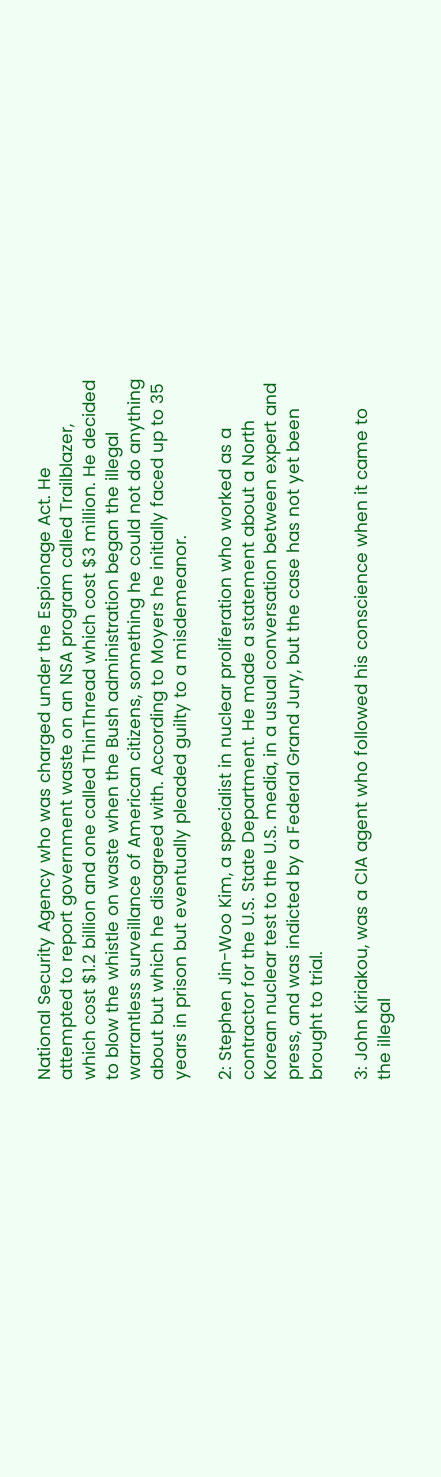National Security Agency who was charged under the Espionage Act. He attempted to report government waste on an NSA program called Trailblazer, which cost $1.2 billion and one called ThinThread which cost $3 million. He decided to blow the whistle on waste when the Bush administration began the illegal warrantless surveillance of American citizens, something he could not do anything about but which he disagreed with. According to Moyers he initially faced up to 35 years in prison but eventually pleaded guilty to a misdemeanor.

2: Stephen Jin-Woo Kim, a specialist in nuclear proliferation who worked as a contractor for the U.S. State Department. He made a statement about a North Korean nuclear test to the U.S. media, in a usual conversation between expert and press, and was indicted by a Federal Grand Jury, but the case has not yet been brought to trial.

3: John Kiriakou, was a CIA agent who followed his conscience when it came to the illegal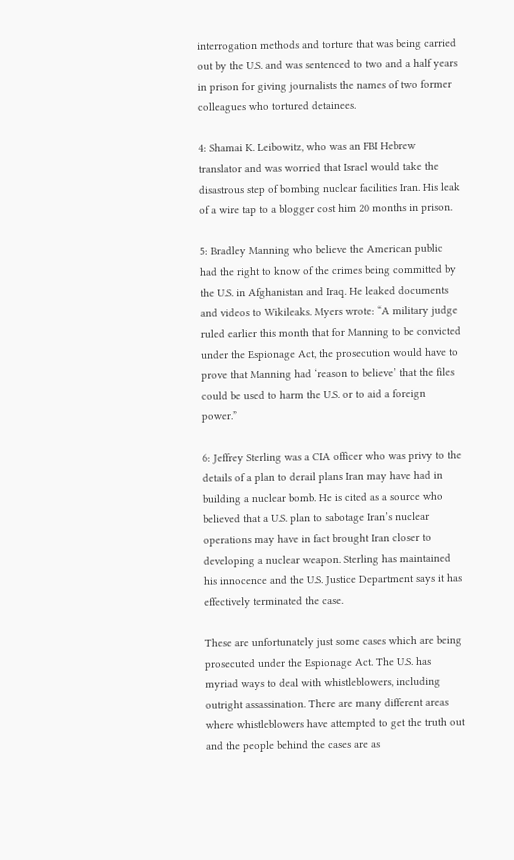interrogation methods and torture that was being carried out by the U.S. and was sentenced to two and a half years in prison for giving journalists the names of two former colleagues who tortured detainees.

4: Shamai K. Leibowitz, who was an FBI Hebrew translator and was worried that Israel would take the disastrous step of bombing nuclear facilities Iran. His leak of a wire tap to a blogger cost him 20 months in prison.

5: Bradley Manning who believe the American public had the right to know of the crimes being committed by the U.S. in Afghanistan and Iraq. He leaked documents and videos to Wikileaks. Myers wrote: “A military judge ruled earlier this month that for Manning to be convicted under the Espionage Act, the prosecution would have to prove that Manning had ‘reason to believe’ that the files could be used to harm the U.S. or to aid a foreign power.”

6: Jeffrey Sterling was a CIA officer who was privy to the details of a plan to derail plans Iran may have had in building a nuclear bomb. He is cited as a source who believed that a U.S. plan to sabotage Iran’s nuclear operations may have in fact brought Iran closer to developing a nuclear weapon. Sterling has maintained his innocence and the U.S. Justice Department says it has effectively terminated the case.

These are unfortunately just some cases which are being prosecuted under the Espionage Act. The U.S. has myriad ways to deal with whistleblowers, including outright assassination. There are many different areas where whistleblowers have attempted to get the truth out and the people behind the cases are as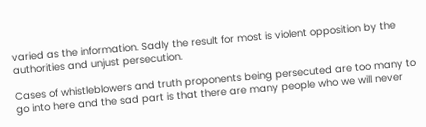varied as the information. Sadly the result for most is violent opposition by the authorities and unjust persecution.

Cases of whistleblowers and truth proponents being persecuted are too many to go into here and the sad part is that there are many people who we will never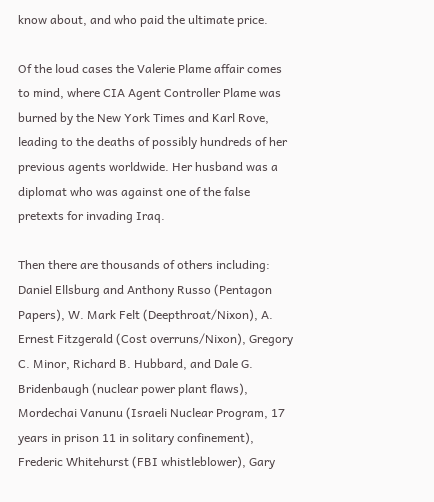know about, and who paid the ultimate price.

Of the loud cases the Valerie Plame affair comes to mind, where CIA Agent Controller Plame was burned by the New York Times and Karl Rove, leading to the deaths of possibly hundreds of her previous agents worldwide. Her husband was a diplomat who was against one of the false pretexts for invading Iraq.

Then there are thousands of others including: Daniel Ellsburg and Anthony Russo (Pentagon Papers), W. Mark Felt (Deepthroat/Nixon), A. Ernest Fitzgerald (Cost overruns/Nixon), Gregory C. Minor, Richard B. Hubbard, and Dale G. Bridenbaugh (nuclear power plant flaws), Mordechai Vanunu (Israeli Nuclear Program, 17 years in prison 11 in solitary confinement), Frederic Whitehurst (FBI whistleblower), Gary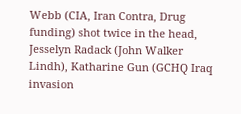Webb (CIA, Iran Contra, Drug funding) shot twice in the head, Jesselyn Radack (John Walker Lindh), Katharine Gun (GCHQ Iraq invasion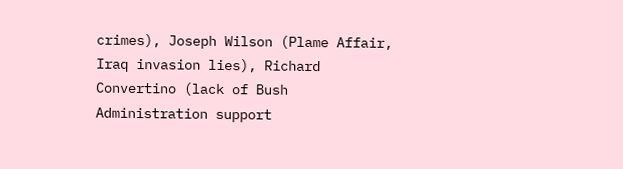crimes), Joseph Wilson (Plame Affair, Iraq invasion lies), Richard Convertino (lack of Bush Administration support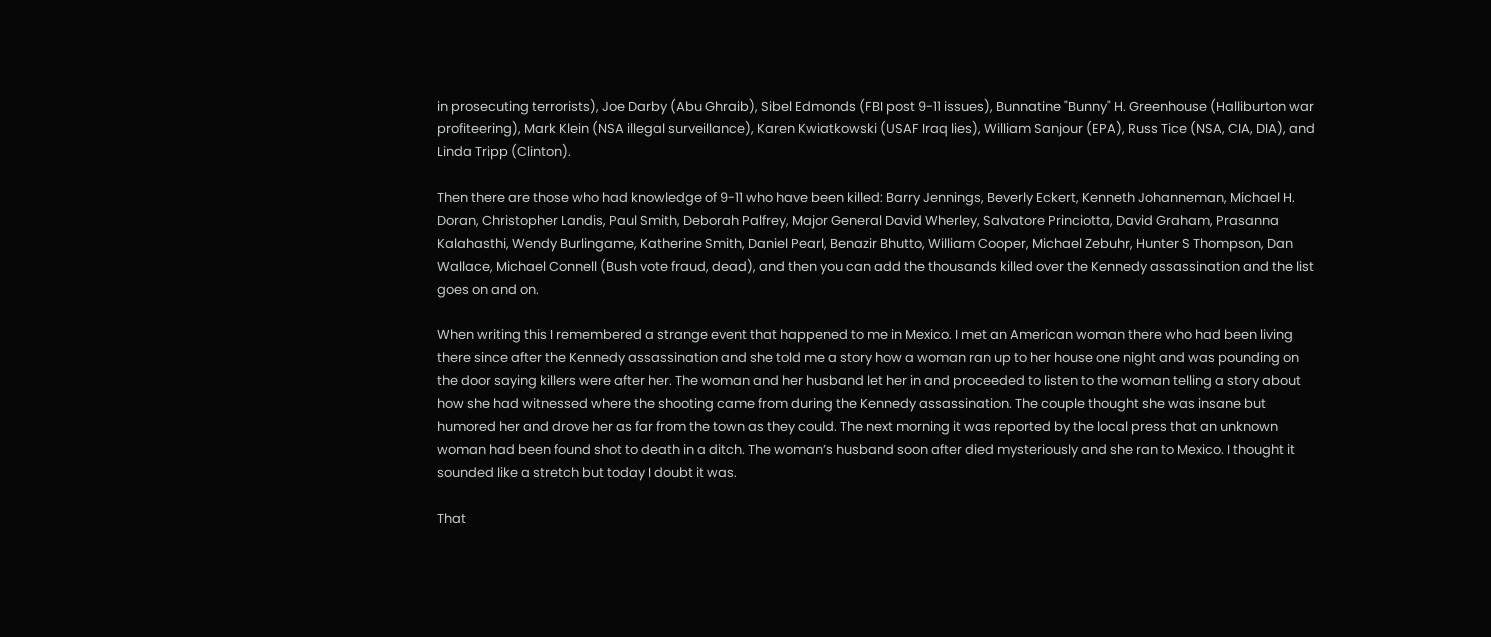in prosecuting terrorists), Joe Darby (Abu Ghraib), Sibel Edmonds (FBI post 9-11 issues), Bunnatine "Bunny" H. Greenhouse (Halliburton war profiteering), Mark Klein (NSA illegal surveillance), Karen Kwiatkowski (USAF Iraq lies), William Sanjour (EPA), Russ Tice (NSA, CIA, DIA), and Linda Tripp (Clinton).

Then there are those who had knowledge of 9-11 who have been killed: Barry Jennings, Beverly Eckert, Kenneth Johanneman, Michael H. Doran, Christopher Landis, Paul Smith, Deborah Palfrey, Major General David Wherley, Salvatore Princiotta, David Graham, Prasanna Kalahasthi, Wendy Burlingame, Katherine Smith, Daniel Pearl, Benazir Bhutto, William Cooper, Michael Zebuhr, Hunter S Thompson, Dan Wallace, Michael Connell (Bush vote fraud, dead), and then you can add the thousands killed over the Kennedy assassination and the list goes on and on.

When writing this I remembered a strange event that happened to me in Mexico. I met an American woman there who had been living there since after the Kennedy assassination and she told me a story how a woman ran up to her house one night and was pounding on the door saying killers were after her. The woman and her husband let her in and proceeded to listen to the woman telling a story about how she had witnessed where the shooting came from during the Kennedy assassination. The couple thought she was insane but humored her and drove her as far from the town as they could. The next morning it was reported by the local press that an unknown woman had been found shot to death in a ditch. The woman’s husband soon after died mysteriously and she ran to Mexico. I thought it sounded like a stretch but today I doubt it was.

That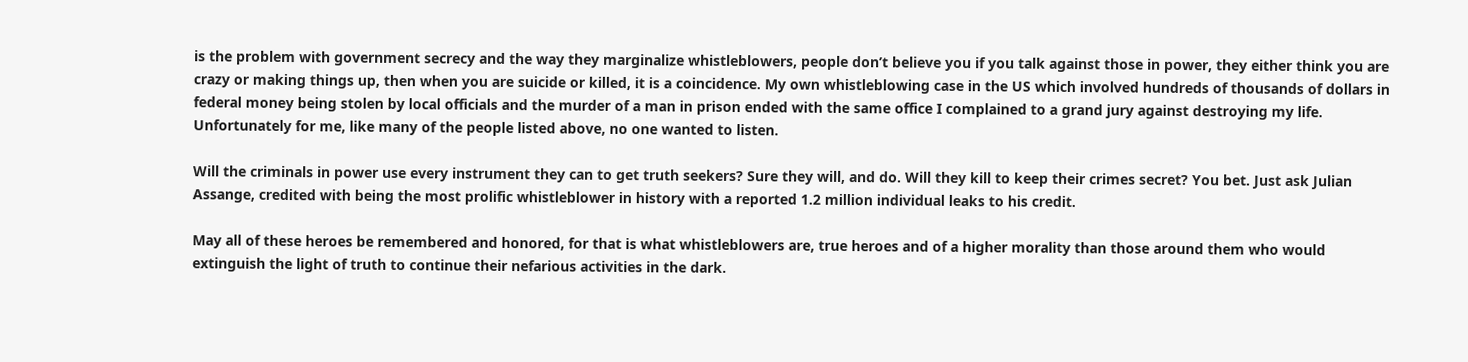is the problem with government secrecy and the way they marginalize whistleblowers, people don’t believe you if you talk against those in power, they either think you are crazy or making things up, then when you are suicide or killed, it is a coincidence. My own whistleblowing case in the US which involved hundreds of thousands of dollars in federal money being stolen by local officials and the murder of a man in prison ended with the same office I complained to a grand jury against destroying my life. Unfortunately for me, like many of the people listed above, no one wanted to listen.

Will the criminals in power use every instrument they can to get truth seekers? Sure they will, and do. Will they kill to keep their crimes secret? You bet. Just ask Julian Assange, credited with being the most prolific whistleblower in history with a reported 1.2 million individual leaks to his credit.

May all of these heroes be remembered and honored, for that is what whistleblowers are, true heroes and of a higher morality than those around them who would extinguish the light of truth to continue their nefarious activities in the dark.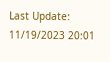Last Update: 11/19/2023 20:01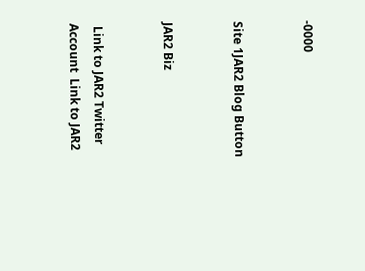-0000


Site 1JAR2 Blog Button


JAR2 Biz


 Link to JAR2 Twitter Account  Link to JAR2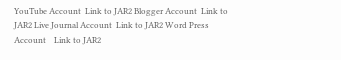YouTube Account  Link to JAR2 Blogger Account  Link to JAR2 Live Journal Account  Link to JAR2 Word Press Account    Link to JAR2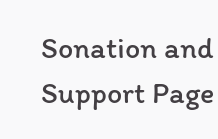Sonation and Support Page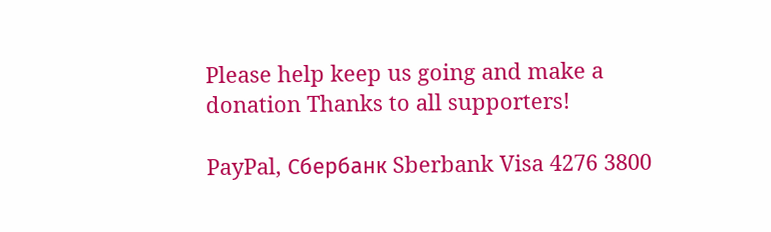Please help keep us going and make a donation Thanks to all supporters!

PayPal, Сбербанк Sberbank Visa 4276 3800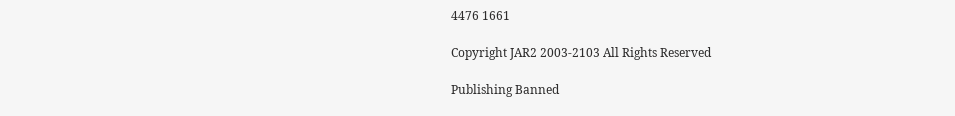4476 1661

Copyright JAR2 2003-2103 All Rights Reserved

Publishing Banned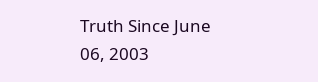Truth Since June 06, 2003